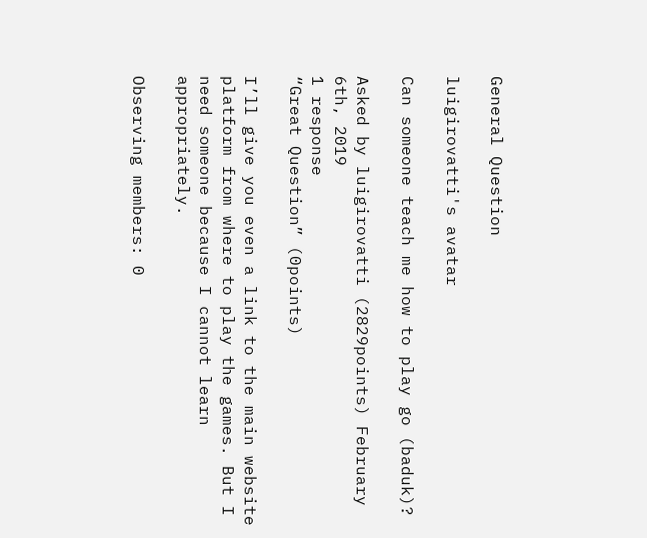General Question

luigirovatti's avatar

Can someone teach me how to play go (baduk)?

Asked by luigirovatti (2829points) February 6th, 2019
1 response
“Great Question” (0points)

I’ll give you even a link to the main website platform from where to play the games. But I need someone because I cannot learn appropriately.

Observing members: 0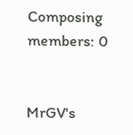Composing members: 0


MrGV's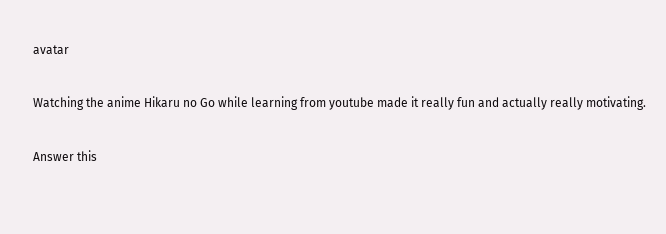avatar

Watching the anime Hikaru no Go while learning from youtube made it really fun and actually really motivating.

Answer this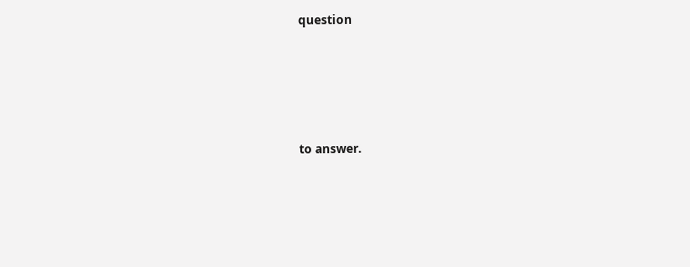question




to answer.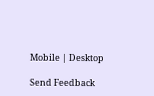Mobile | Desktop

Send Feedback